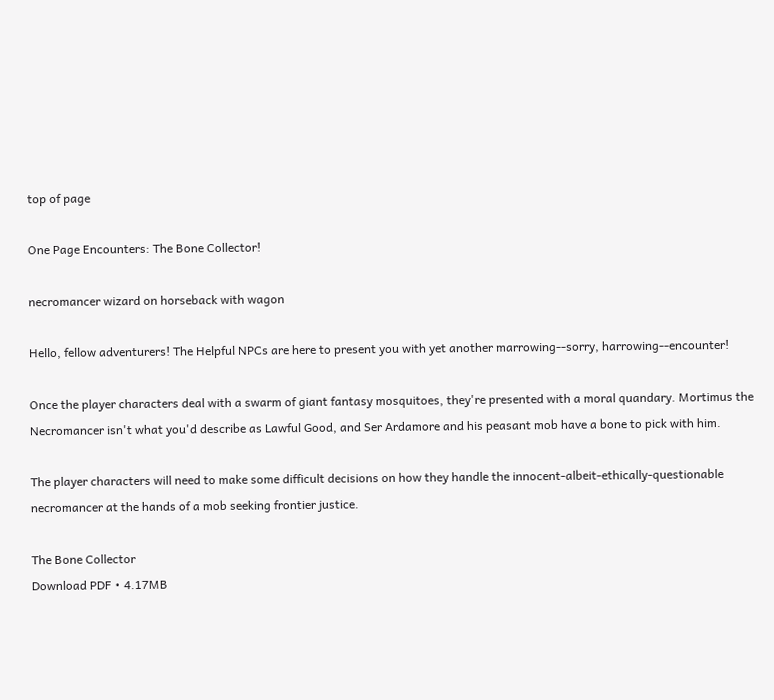top of page

One Page Encounters: The Bone Collector!

necromancer wizard on horseback with wagon

Hello, fellow adventurers! The Helpful NPCs are here to present you with yet another marrowing--sorry, harrowing--encounter!

Once the player characters deal with a swarm of giant fantasy mosquitoes, they're presented with a moral quandary. Mortimus the Necromancer isn't what you'd describe as Lawful Good, and Ser Ardamore and his peasant mob have a bone to pick with him.

The player characters will need to make some difficult decisions on how they handle the innocent-albeit-ethically-questionable necromancer at the hands of a mob seeking frontier justice.

The Bone Collector
Download PDF • 4.17MB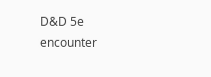D&D 5e encounter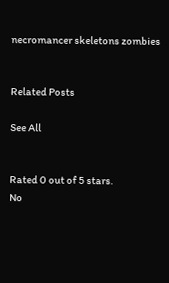necromancer skeletons zombies


Related Posts

See All


Rated 0 out of 5 stars.
No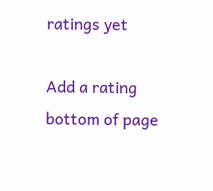ratings yet

Add a rating
bottom of page